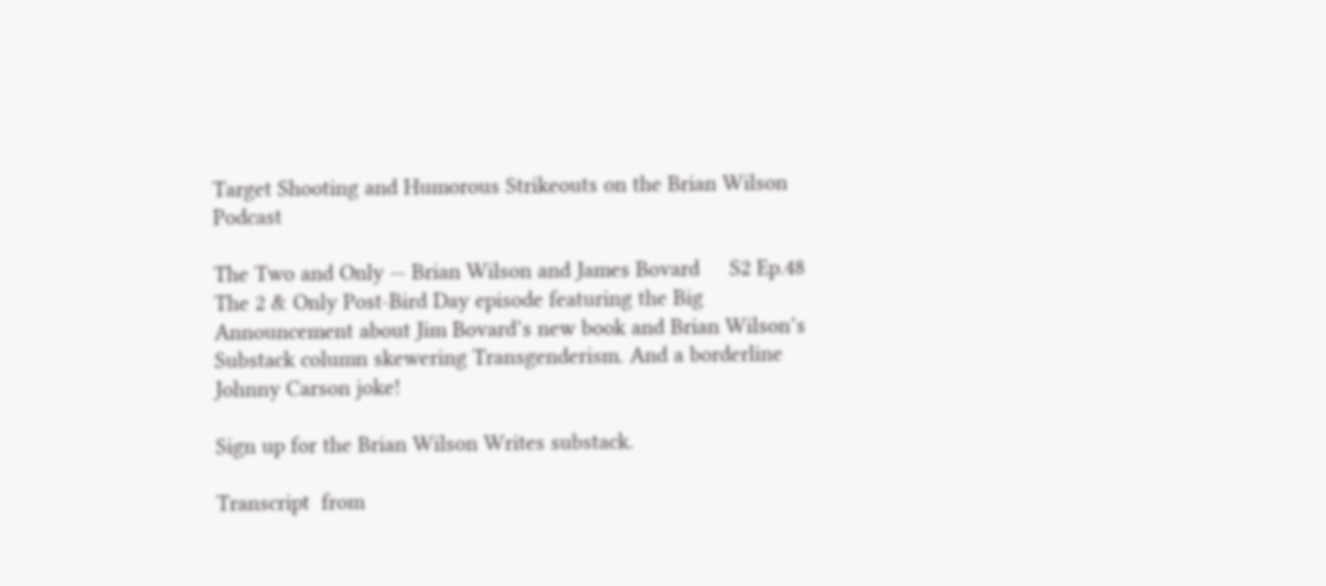Target Shooting and Humorous Strikeouts on the Brian Wilson Podcast

The Two and Only — Brian Wilson and James Bovard     S2 Ep.48
The 2 & Only Post-Bird Day episode featuring the Big Announcement about Jim Bovard’s new book and Brian Wilson’s Substack column skewering Transgenderism. And a borderline Johnny Carson joke!

Sign up for the Brian Wilson Writes substack.

Transcript  from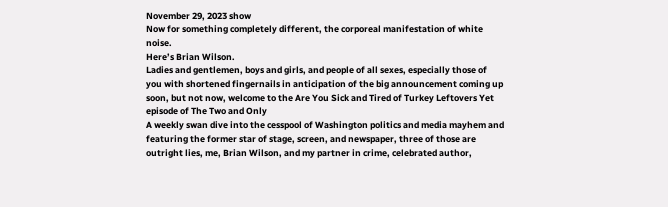November 29, 2023 show
Now for something completely different, the corporeal manifestation of white noise.
Here’s Brian Wilson.
Ladies and gentlemen, boys and girls, and people of all sexes, especially those of you with shortened fingernails in anticipation of the big announcement coming up soon, but not now, welcome to the Are You Sick and Tired of Turkey Leftovers Yet episode of The Two and Only
A weekly swan dive into the cesspool of Washington politics and media mayhem and featuring the former star of stage, screen, and newspaper, three of those are outright lies, me, Brian Wilson, and my partner in crime, celebrated author,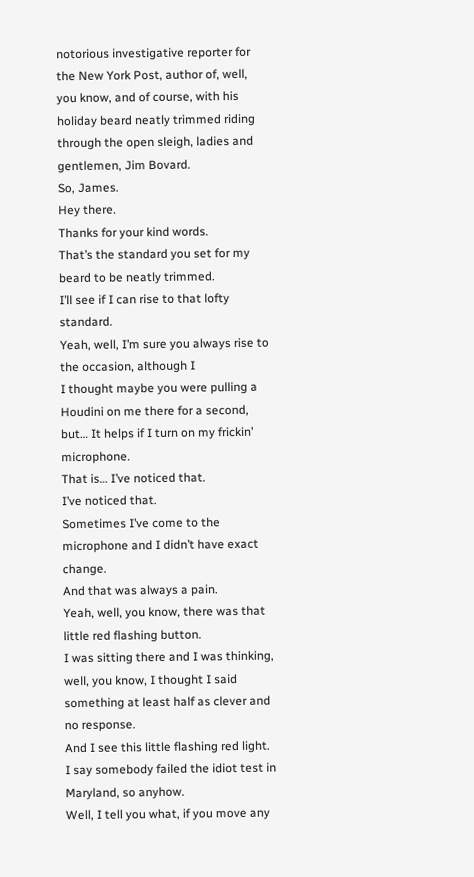notorious investigative reporter for the New York Post, author of, well, you know, and of course, with his holiday beard neatly trimmed riding through the open sleigh, ladies and gentlemen, Jim Bovard.
So, James.
Hey there.
Thanks for your kind words.
That’s the standard you set for my beard to be neatly trimmed.
I’ll see if I can rise to that lofty standard.
Yeah, well, I’m sure you always rise to the occasion, although I
I thought maybe you were pulling a Houdini on me there for a second, but… It helps if I turn on my frickin’ microphone.
That is… I’ve noticed that.
I’ve noticed that.
Sometimes I’ve come to the microphone and I didn’t have exact change.
And that was always a pain.
Yeah, well, you know, there was that little red flashing button.
I was sitting there and I was thinking, well, you know, I thought I said something at least half as clever and no response.
And I see this little flashing red light.
I say somebody failed the idiot test in Maryland, so anyhow.
Well, I tell you what, if you move any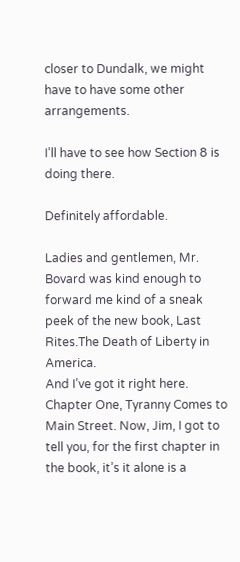closer to Dundalk, we might have to have some other arrangements.

I’ll have to see how Section 8 is doing there.

Definitely affordable.

Ladies and gentlemen, Mr. Bovard was kind enough to forward me kind of a sneak peek of the new book, Last Rites.The Death of Liberty in America.
And I’ve got it right here. Chapter One, Tyranny Comes to Main Street. Now, Jim, I got to tell you, for the first chapter in the book, it’s it alone is a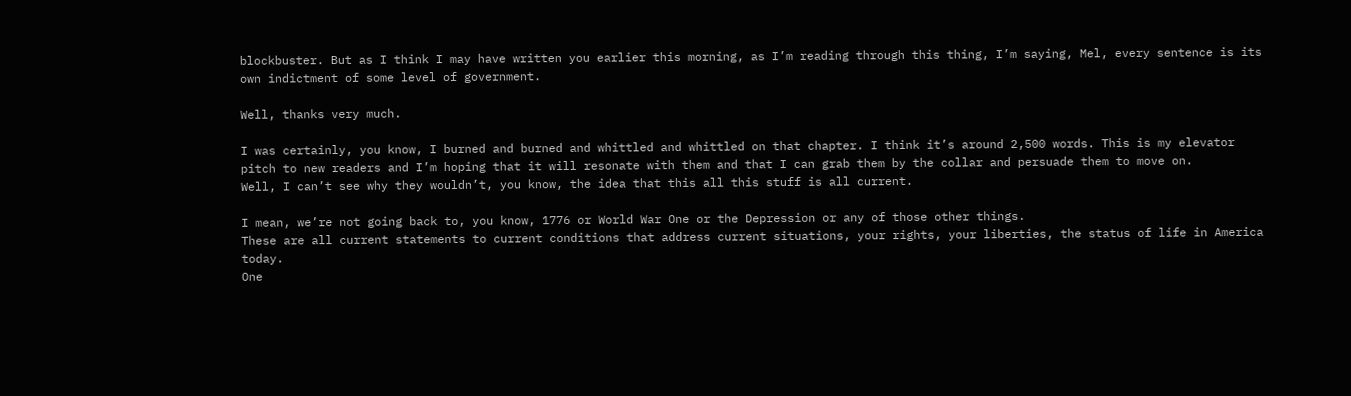blockbuster. But as I think I may have written you earlier this morning, as I’m reading through this thing, I’m saying, Mel, every sentence is its own indictment of some level of government.

Well, thanks very much.

I was certainly, you know, I burned and burned and whittled and whittled on that chapter. I think it’s around 2,500 words. This is my elevator pitch to new readers and I’m hoping that it will resonate with them and that I can grab them by the collar and persuade them to move on.
Well, I can’t see why they wouldn’t, you know, the idea that this all this stuff is all current.

I mean, we’re not going back to, you know, 1776 or World War One or the Depression or any of those other things.
These are all current statements to current conditions that address current situations, your rights, your liberties, the status of life in America today.
One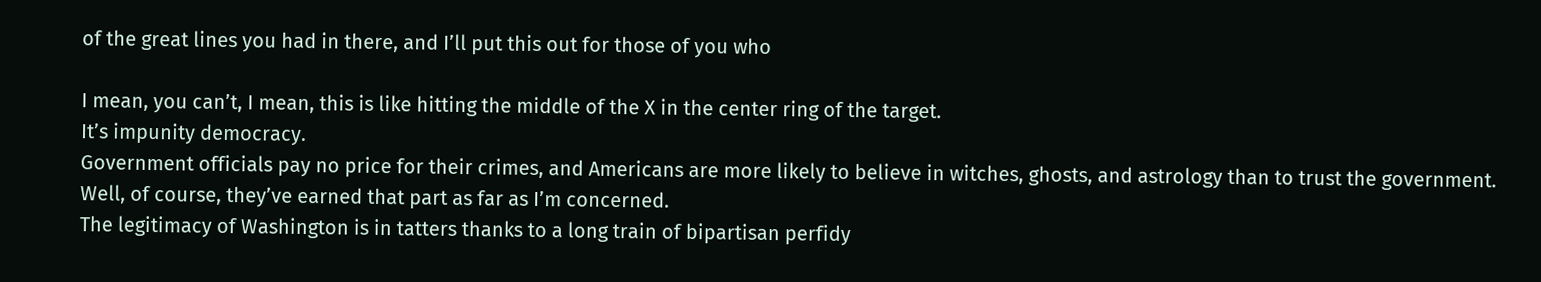of the great lines you had in there, and I’ll put this out for those of you who

I mean, you can’t, I mean, this is like hitting the middle of the X in the center ring of the target.
It’s impunity democracy.
Government officials pay no price for their crimes, and Americans are more likely to believe in witches, ghosts, and astrology than to trust the government.
Well, of course, they’ve earned that part as far as I’m concerned.
The legitimacy of Washington is in tatters thanks to a long train of bipartisan perfidy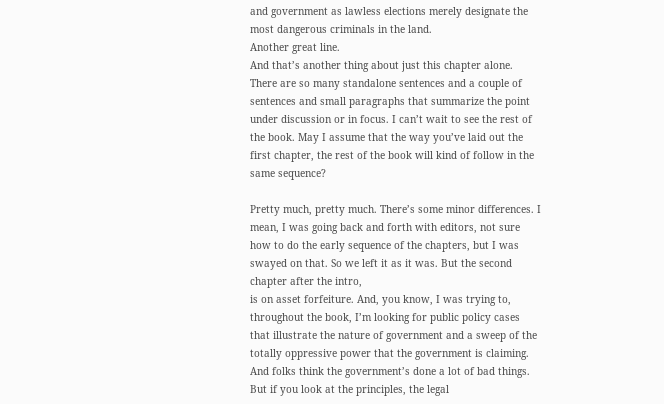and government as lawless elections merely designate the most dangerous criminals in the land.
Another great line.
And that’s another thing about just this chapter alone. There are so many standalone sentences and a couple of sentences and small paragraphs that summarize the point under discussion or in focus. I can’t wait to see the rest of the book. May I assume that the way you’ve laid out the first chapter, the rest of the book will kind of follow in the same sequence?

Pretty much, pretty much. There’s some minor differences. I mean, I was going back and forth with editors, not sure how to do the early sequence of the chapters, but I was swayed on that. So we left it as it was. But the second chapter after the intro,
is on asset forfeiture. And, you know, I was trying to, throughout the book, I’m looking for public policy cases that illustrate the nature of government and a sweep of the totally oppressive power that the government is claiming.
And folks think the government’s done a lot of bad things. But if you look at the principles, the legal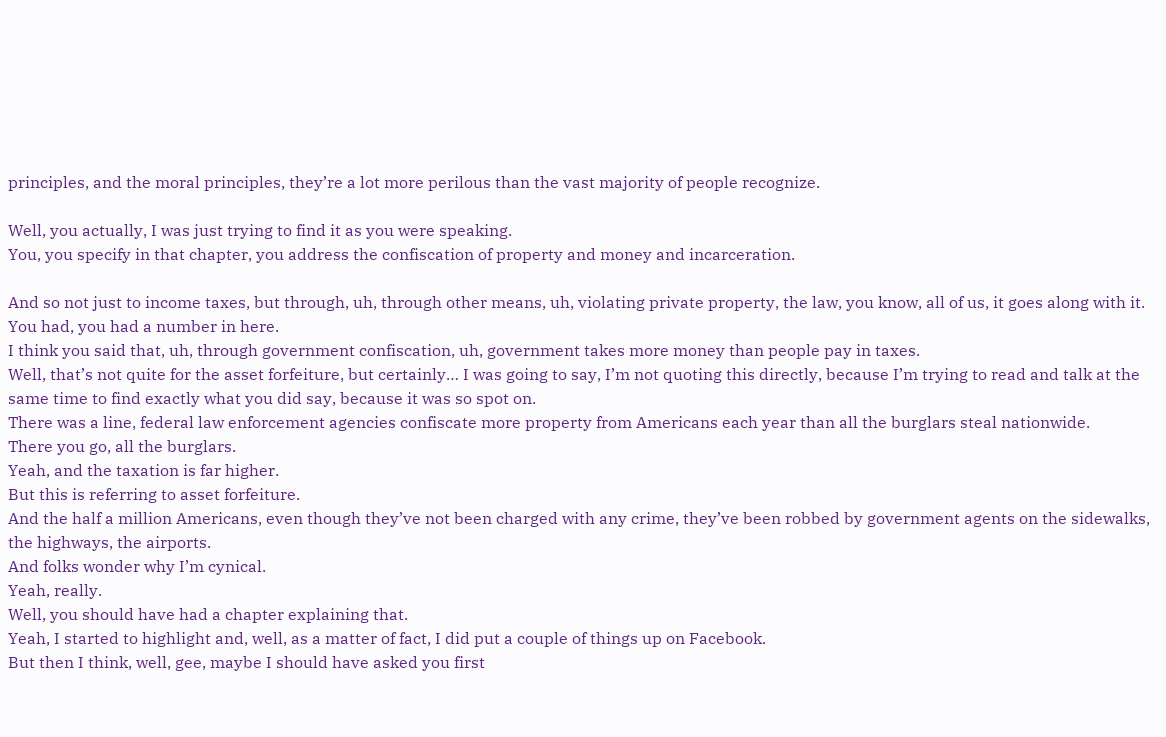principles, and the moral principles, they’re a lot more perilous than the vast majority of people recognize.

Well, you actually, I was just trying to find it as you were speaking.
You, you specify in that chapter, you address the confiscation of property and money and incarceration.

And so not just to income taxes, but through, uh, through other means, uh, violating private property, the law, you know, all of us, it goes along with it.
You had, you had a number in here.
I think you said that, uh, through government confiscation, uh, government takes more money than people pay in taxes.
Well, that’s not quite for the asset forfeiture, but certainly… I was going to say, I’m not quoting this directly, because I’m trying to read and talk at the same time to find exactly what you did say, because it was so spot on.
There was a line, federal law enforcement agencies confiscate more property from Americans each year than all the burglars steal nationwide.
There you go, all the burglars.
Yeah, and the taxation is far higher.
But this is referring to asset forfeiture.
And the half a million Americans, even though they’ve not been charged with any crime, they’ve been robbed by government agents on the sidewalks, the highways, the airports.
And folks wonder why I’m cynical.
Yeah, really.
Well, you should have had a chapter explaining that.
Yeah, I started to highlight and, well, as a matter of fact, I did put a couple of things up on Facebook.
But then I think, well, gee, maybe I should have asked you first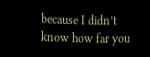because I didn’t know how far you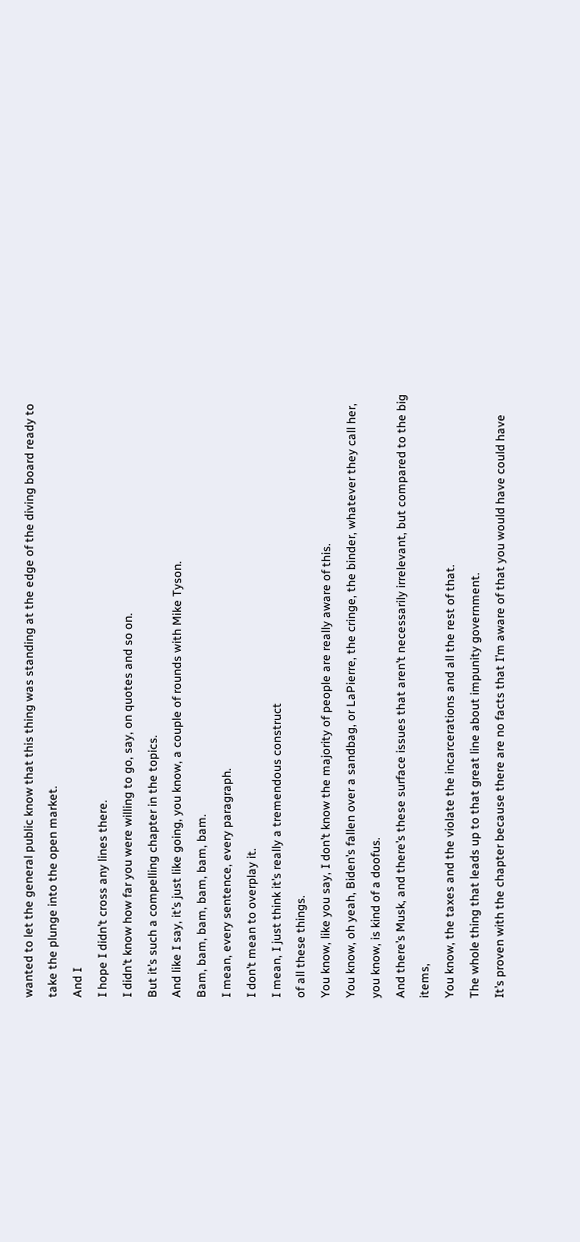wanted to let the general public know that this thing was standing at the edge of the diving board ready to take the plunge into the open market.
And I
I hope I didn’t cross any lines there.
I didn’t know how far you were willing to go, say, on quotes and so on.
But it’s such a compelling chapter in the topics.
And like I say, it’s just like going, you know, a couple of rounds with Mike Tyson.
Bam, bam, bam, bam, bam, bam.
I mean, every sentence, every paragraph.
I don’t mean to overplay it.
I mean, I just think it’s really a tremendous construct
of all these things.
You know, like you say, I don’t know the majority of people are really aware of this.
You know, oh yeah, Biden’s fallen over a sandbag, or LaPierre, the cringe, the binder, whatever they call her, you know, is kind of a doofus.
And there’s Musk, and there’s these surface issues that aren’t necessarily irrelevant, but compared to the big items,
You know, the taxes and the violate the incarcerations and all the rest of that.
The whole thing that leads up to that great line about impunity government.
It’s proven with the chapter because there are no facts that I’m aware of that you would have could have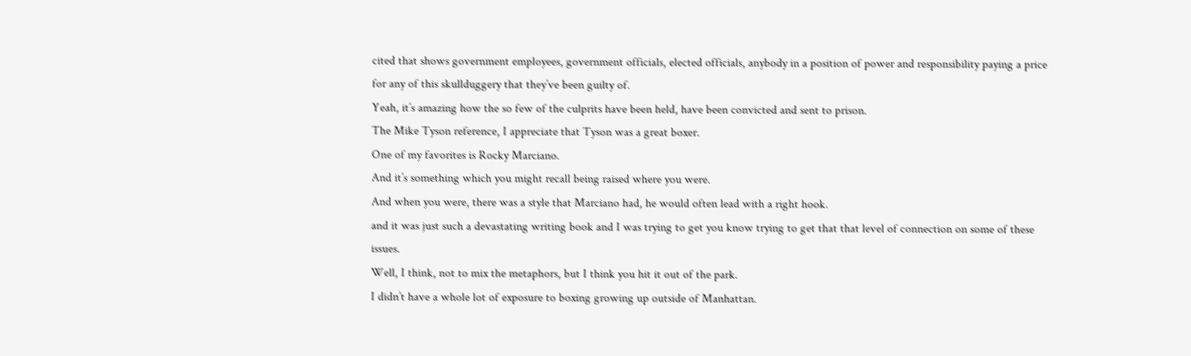cited that shows government employees, government officials, elected officials, anybody in a position of power and responsibility paying a price for any of this skullduggery that they’ve been guilty of.
Yeah, it’s amazing how the so few of the culprits have been held, have been convicted and sent to prison.
The Mike Tyson reference, I appreciate that Tyson was a great boxer.
One of my favorites is Rocky Marciano.
And it’s something which you might recall being raised where you were.
And when you were, there was a style that Marciano had, he would often lead with a right hook.
and it was just such a devastating writing book and I was trying to get you know trying to get that that level of connection on some of these issues.
Well, I think, not to mix the metaphors, but I think you hit it out of the park.
I didn’t have a whole lot of exposure to boxing growing up outside of Manhattan.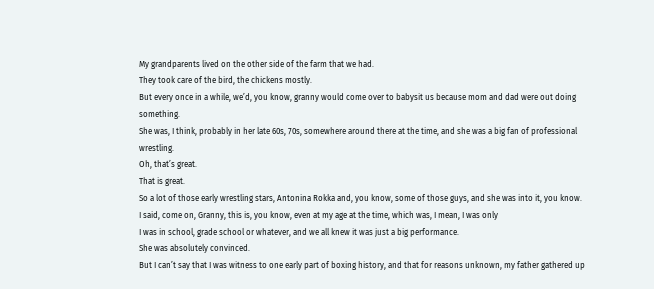My grandparents lived on the other side of the farm that we had.
They took care of the bird, the chickens mostly.
But every once in a while, we’d, you know, granny would come over to babysit us because mom and dad were out doing something.
She was, I think, probably in her late 60s, 70s, somewhere around there at the time, and she was a big fan of professional wrestling.
Oh, that’s great.
That is great.
So a lot of those early wrestling stars, Antonina Rokka and, you know, some of those guys, and she was into it, you know.
I said, come on, Granny, this is, you know, even at my age at the time, which was, I mean, I was only
I was in school, grade school or whatever, and we all knew it was just a big performance.
She was absolutely convinced.
But I can’t say that I was witness to one early part of boxing history, and that for reasons unknown, my father gathered up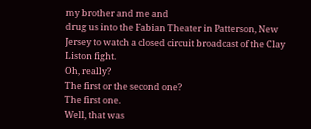my brother and me and
drug us into the Fabian Theater in Patterson, New Jersey to watch a closed circuit broadcast of the Clay Liston fight.
Oh, really?
The first or the second one?
The first one.
Well, that was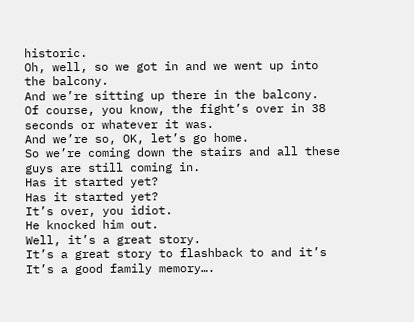historic.
Oh, well, so we got in and we went up into the balcony.
And we’re sitting up there in the balcony.
Of course, you know, the fight’s over in 38 seconds or whatever it was.
And we’re so, OK, let’s go home.
So we’re coming down the stairs and all these guys are still coming in.
Has it started yet?
Has it started yet?
It’s over, you idiot.
He knocked him out.
Well, it’s a great story.
It’s a great story to flashback to and it’s
It’s a good family memory….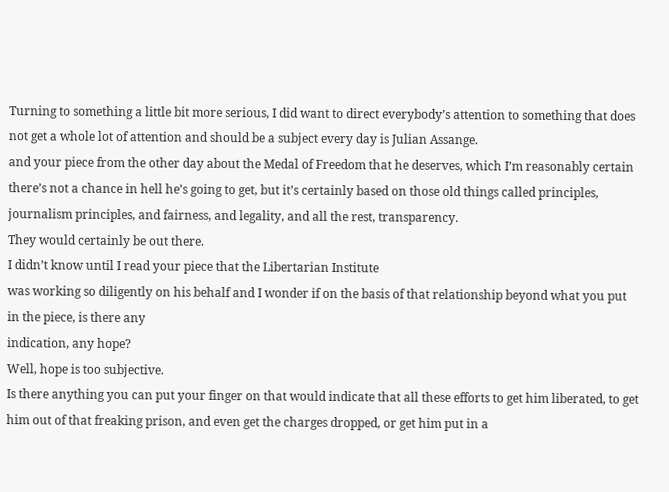Turning to something a little bit more serious, I did want to direct everybody’s attention to something that does not get a whole lot of attention and should be a subject every day is Julian Assange.
and your piece from the other day about the Medal of Freedom that he deserves, which I’m reasonably certain there’s not a chance in hell he’s going to get, but it’s certainly based on those old things called principles, journalism principles, and fairness, and legality, and all the rest, transparency.
They would certainly be out there.
I didn’t know until I read your piece that the Libertarian Institute
was working so diligently on his behalf and I wonder if on the basis of that relationship beyond what you put in the piece, is there any
indication, any hope?
Well, hope is too subjective.
Is there anything you can put your finger on that would indicate that all these efforts to get him liberated, to get him out of that freaking prison, and even get the charges dropped, or get him put in a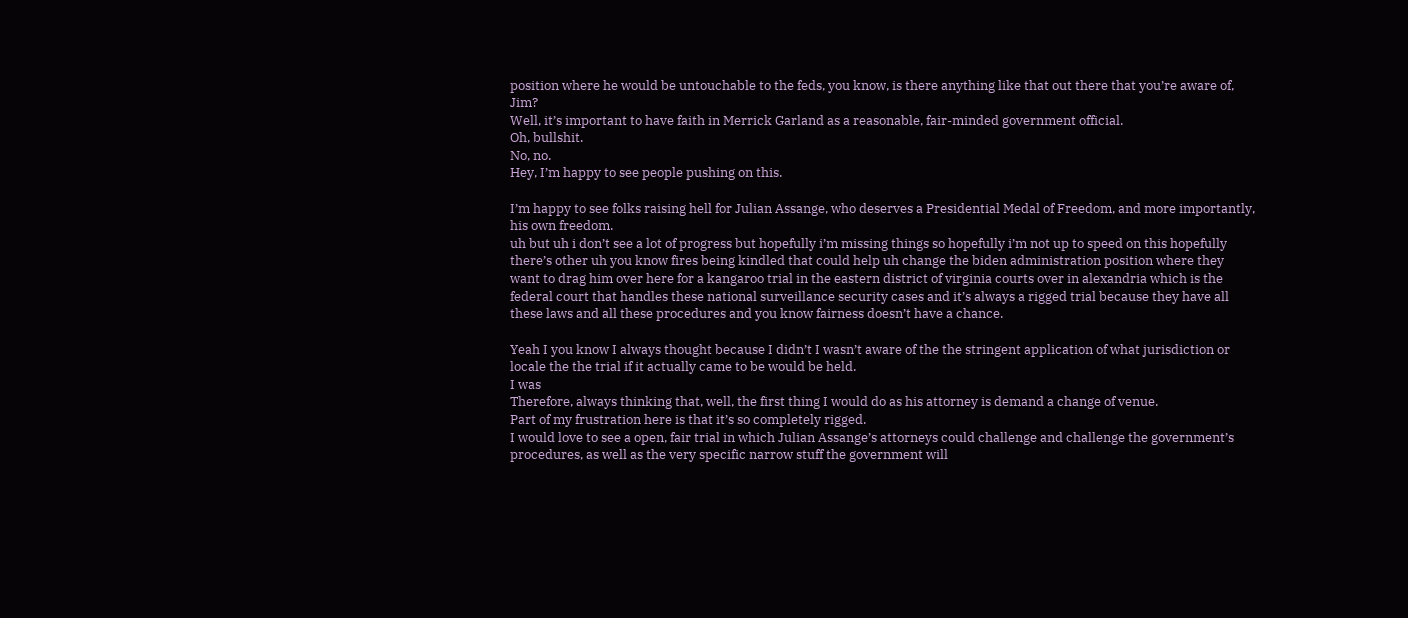position where he would be untouchable to the feds, you know, is there anything like that out there that you’re aware of, Jim?
Well, it’s important to have faith in Merrick Garland as a reasonable, fair-minded government official.
Oh, bullshit.
No, no.
Hey, I’m happy to see people pushing on this.

I’m happy to see folks raising hell for Julian Assange, who deserves a Presidential Medal of Freedom, and more importantly, his own freedom.
uh but uh i don’t see a lot of progress but hopefully i’m missing things so hopefully i’m not up to speed on this hopefully there’s other uh you know fires being kindled that could help uh change the biden administration position where they want to drag him over here for a kangaroo trial in the eastern district of virginia courts over in alexandria which is the federal court that handles these national surveillance security cases and it’s always a rigged trial because they have all these laws and all these procedures and you know fairness doesn’t have a chance.

Yeah I you know I always thought because I didn’t I wasn’t aware of the the stringent application of what jurisdiction or locale the the trial if it actually came to be would be held.
I was
Therefore, always thinking that, well, the first thing I would do as his attorney is demand a change of venue.
Part of my frustration here is that it’s so completely rigged.
I would love to see a open, fair trial in which Julian Assange’s attorneys could challenge and challenge the government’s procedures, as well as the very specific narrow stuff the government will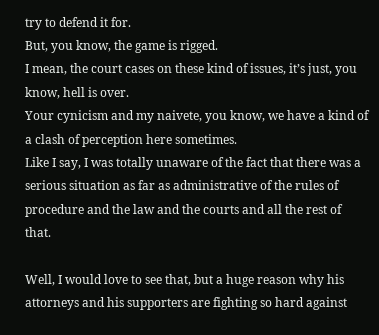try to defend it for.
But, you know, the game is rigged.
I mean, the court cases on these kind of issues, it’s just, you know, hell is over.
Your cynicism and my naivete, you know, we have a kind of a clash of perception here sometimes.
Like I say, I was totally unaware of the fact that there was a serious situation as far as administrative of the rules of procedure and the law and the courts and all the rest of that.

Well, I would love to see that, but a huge reason why his attorneys and his supporters are fighting so hard against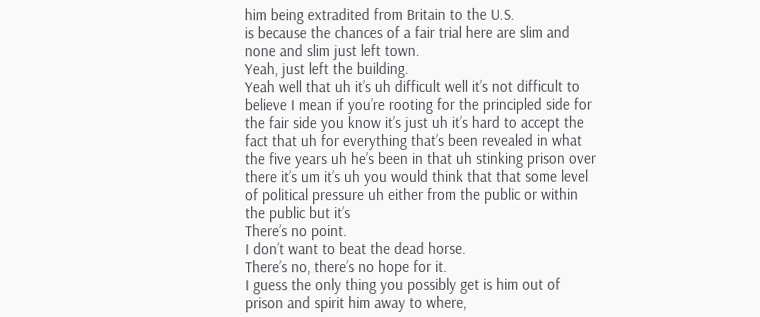him being extradited from Britain to the U.S.
is because the chances of a fair trial here are slim and none and slim just left town.
Yeah, just left the building.
Yeah well that uh it’s uh difficult well it’s not difficult to believe I mean if you’re rooting for the principled side for the fair side you know it’s just uh it’s hard to accept the fact that uh for everything that’s been revealed in what the five years uh he’s been in that uh stinking prison over there it’s um it’s uh you would think that that some level of political pressure uh either from the public or within the public but it’s
There’s no point.
I don’t want to beat the dead horse.
There’s no, there’s no hope for it.
I guess the only thing you possibly get is him out of prison and spirit him away to where,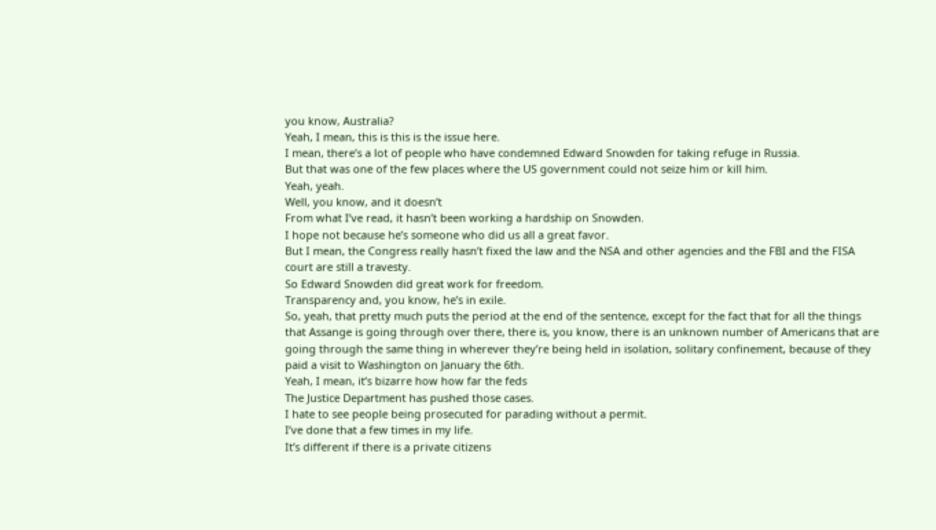you know, Australia?
Yeah, I mean, this is this is the issue here.
I mean, there’s a lot of people who have condemned Edward Snowden for taking refuge in Russia.
But that was one of the few places where the US government could not seize him or kill him.
Yeah, yeah.
Well, you know, and it doesn’t
From what I’ve read, it hasn’t been working a hardship on Snowden.
I hope not because he’s someone who did us all a great favor.
But I mean, the Congress really hasn’t fixed the law and the NSA and other agencies and the FBI and the FISA court are still a travesty.
So Edward Snowden did great work for freedom.
Transparency and, you know, he’s in exile.
So, yeah, that pretty much puts the period at the end of the sentence, except for the fact that for all the things that Assange is going through over there, there is, you know, there is an unknown number of Americans that are going through the same thing in wherever they’re being held in isolation, solitary confinement, because of they paid a visit to Washington on January the 6th.
Yeah, I mean, it’s bizarre how how far the feds
The Justice Department has pushed those cases.
I hate to see people being prosecuted for parading without a permit.
I’ve done that a few times in my life.
It’s different if there is a private citizens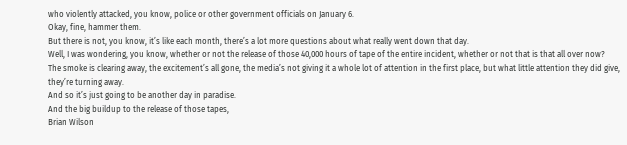who violently attacked, you know, police or other government officials on January 6.
Okay, fine, hammer them.
But there is not, you know, it’s like each month, there’s a lot more questions about what really went down that day.
Well, I was wondering, you know, whether or not the release of those 40,000 hours of tape of the entire incident, whether or not that is that all over now?
The smoke is clearing away, the excitement’s all gone, the media’s not giving it a whole lot of attention in the first place, but what little attention they did give, they’re turning away.
And so it’s just going to be another day in paradise.
And the big buildup to the release of those tapes,
Brian Wilson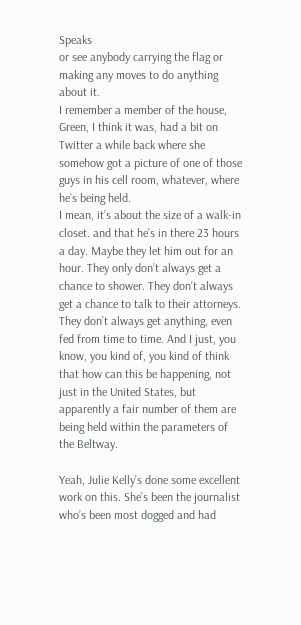Speaks
or see anybody carrying the flag or making any moves to do anything about it.
I remember a member of the house, Green, I think it was, had a bit on Twitter a while back where she somehow got a picture of one of those guys in his cell room, whatever, where he’s being held.
I mean, it’s about the size of a walk-in closet. and that he’s in there 23 hours a day. Maybe they let him out for an hour. They only don’t always get a chance to shower. They don’t always get a chance to talk to their attorneys. They don’t always get anything, even fed from time to time. And I just, you know, you kind of, you kind of think that how can this be happening, not just in the United States, but apparently a fair number of them are being held within the parameters of the Beltway.

Yeah, Julie Kelly’s done some excellent work on this. She’s been the journalist who’s been most dogged and had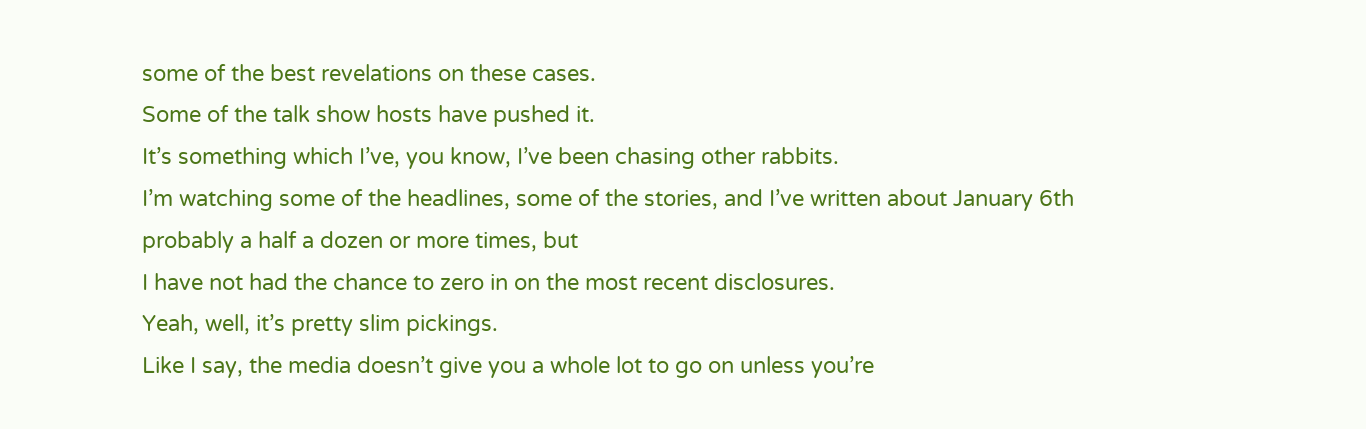some of the best revelations on these cases.
Some of the talk show hosts have pushed it.
It’s something which I’ve, you know, I’ve been chasing other rabbits.
I’m watching some of the headlines, some of the stories, and I’ve written about January 6th probably a half a dozen or more times, but
I have not had the chance to zero in on the most recent disclosures.
Yeah, well, it’s pretty slim pickings.
Like I say, the media doesn’t give you a whole lot to go on unless you’re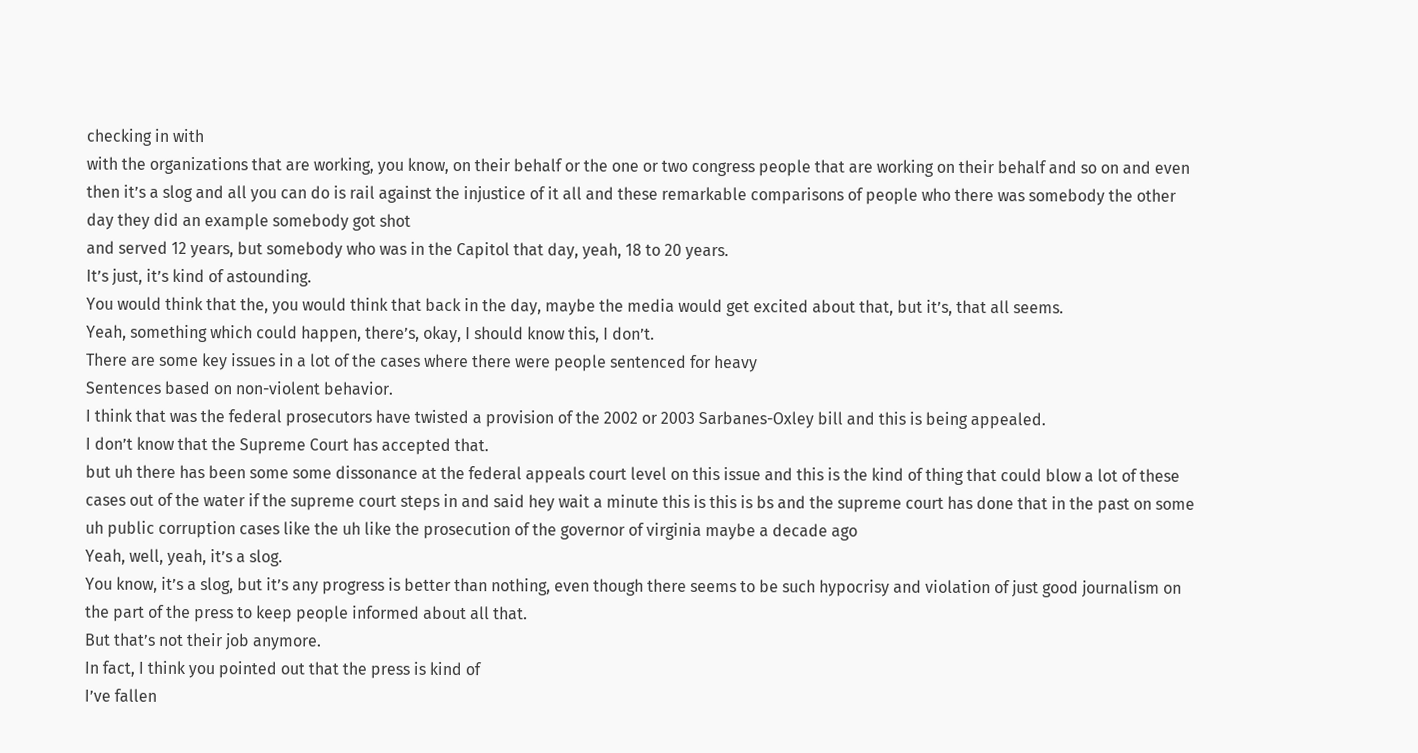checking in with
with the organizations that are working, you know, on their behalf or the one or two congress people that are working on their behalf and so on and even then it’s a slog and all you can do is rail against the injustice of it all and these remarkable comparisons of people who there was somebody the other day they did an example somebody got shot
and served 12 years, but somebody who was in the Capitol that day, yeah, 18 to 20 years.
It’s just, it’s kind of astounding.
You would think that the, you would think that back in the day, maybe the media would get excited about that, but it’s, that all seems.
Yeah, something which could happen, there’s, okay, I should know this, I don’t.
There are some key issues in a lot of the cases where there were people sentenced for heavy
Sentences based on non-violent behavior.
I think that was the federal prosecutors have twisted a provision of the 2002 or 2003 Sarbanes-Oxley bill and this is being appealed.
I don’t know that the Supreme Court has accepted that.
but uh there has been some some dissonance at the federal appeals court level on this issue and this is the kind of thing that could blow a lot of these cases out of the water if the supreme court steps in and said hey wait a minute this is this is bs and the supreme court has done that in the past on some uh public corruption cases like the uh like the prosecution of the governor of virginia maybe a decade ago
Yeah, well, yeah, it’s a slog.
You know, it’s a slog, but it’s any progress is better than nothing, even though there seems to be such hypocrisy and violation of just good journalism on the part of the press to keep people informed about all that.
But that’s not their job anymore.
In fact, I think you pointed out that the press is kind of
I’ve fallen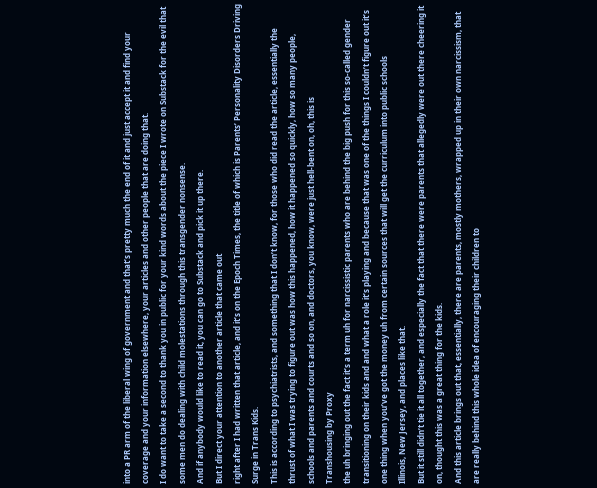into a PR arm of the liberal wing of government and that’s pretty much the end of it and just accept it and find your coverage and your information elsewhere, your articles and other people that are doing that.
I do want to take a second to thank you in public for your kind words about the piece I wrote on Substack for the evil that some men do dealing with child molestations through this transgender nonsense.
And if anybody would like to read it, you can go to Substack and pick it up there.
But I direct your attention to another article that came out
right after I had written that article, and it’s on the Epoch Times, the title of which is Parents’ Personality Disorders Driving Surge in Trans Kids.
This is according to psychiatrists, and something that I don’t know, for those who did read the article, essentially the thrust of what I was trying to figure out was how this happened, how it happened so quickly, how so many people, schools and parents and courts and so on, and doctors, you know, were just hell-bent on, oh, this is
Transhousing by Proxy
the uh bringing out the fact it’s a term uh for narcissistic parents who are behind the big push for this so-called gender transitioning on their kids and and what a role it’s playing and because that was one of the things I couldn’t figure out it’s one thing when you’ve got the money uh from certain sources that will get the curriculum into public schools
Illinois, New Jersey, and places like that.
But it still didn’t tie it all together, and especially the fact that there were parents that allegedly were out there cheering it on, thought this was a great thing for the kids.
And this article brings out that, essentially, there are parents, mostly mothers, wrapped up in their own narcissism, that are really behind this whole idea of encouraging their children to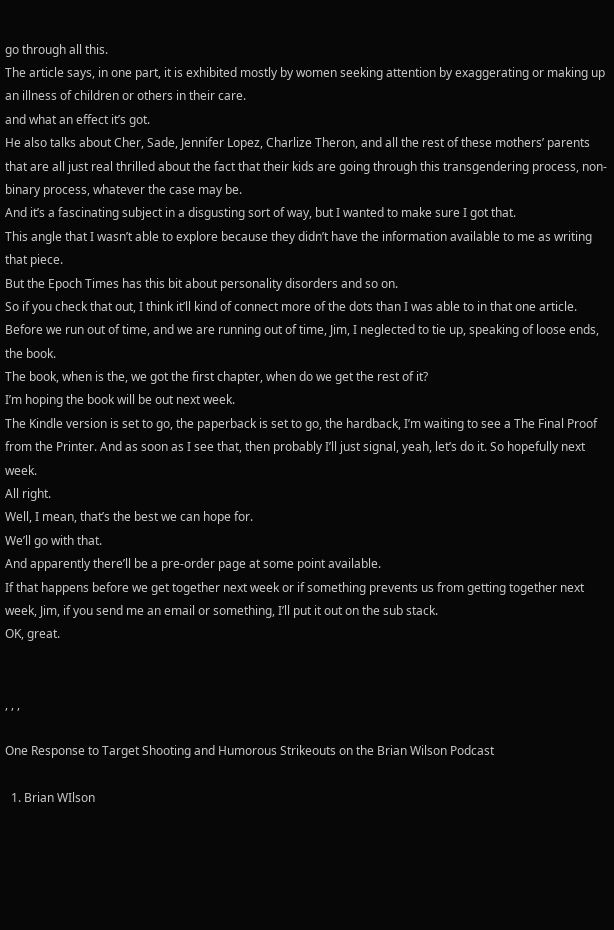go through all this.
The article says, in one part, it is exhibited mostly by women seeking attention by exaggerating or making up an illness of children or others in their care.
and what an effect it’s got.
He also talks about Cher, Sade, Jennifer Lopez, Charlize Theron, and all the rest of these mothers’ parents that are all just real thrilled about the fact that their kids are going through this transgendering process, non-binary process, whatever the case may be.
And it’s a fascinating subject in a disgusting sort of way, but I wanted to make sure I got that.
This angle that I wasn’t able to explore because they didn’t have the information available to me as writing that piece.
But the Epoch Times has this bit about personality disorders and so on.
So if you check that out, I think it’ll kind of connect more of the dots than I was able to in that one article.
Before we run out of time, and we are running out of time, Jim, I neglected to tie up, speaking of loose ends, the book.
The book, when is the, we got the first chapter, when do we get the rest of it?
I’m hoping the book will be out next week.
The Kindle version is set to go, the paperback is set to go, the hardback, I’m waiting to see a The Final Proof from the Printer. And as soon as I see that, then probably I’ll just signal, yeah, let’s do it. So hopefully next week.
All right.
Well, I mean, that’s the best we can hope for.
We’ll go with that.
And apparently there’ll be a pre-order page at some point available.
If that happens before we get together next week or if something prevents us from getting together next week, Jim, if you send me an email or something, I’ll put it out on the sub stack.
OK, great.


, , ,

One Response to Target Shooting and Humorous Strikeouts on the Brian Wilson Podcast

  1. Brian WIlson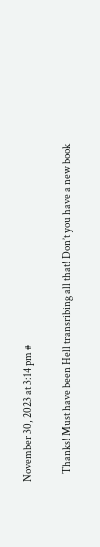November 30, 2023 at 3:14 pm #

    Thanks! Must have been Hell transribing all that! Don’t you have a new book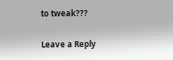to tweak???

Leave a Reply